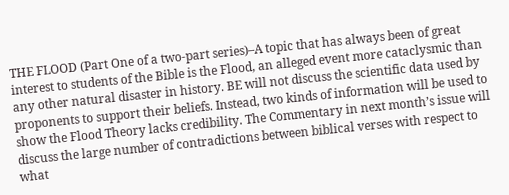THE FLOOD (Part One of a two-part series)–A topic that has always been of great interest to students of the Bible is the Flood, an alleged event more cataclysmic than any other natural disaster in history. BE will not discuss the scientific data used by proponents to support their beliefs. Instead, two kinds of information will be used to show the Flood Theory lacks credibility. The Commentary in next month’s issue will discuss the large number of contradictions between biblical verses with respect to what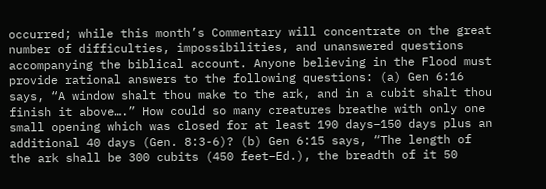occurred; while this month’s Commentary will concentrate on the great number of difficulties, impossibilities, and unanswered questions accompanying the biblical account. Anyone believing in the Flood must provide rational answers to the following questions: (a) Gen 6:16 says, “A window shalt thou make to the ark, and in a cubit shalt thou finish it above….” How could so many creatures breathe with only one small opening which was closed for at least 190 days–150 days plus an additional 40 days (Gen. 8:3-6)? (b) Gen 6:15 says, “The length of the ark shall be 300 cubits (450 feet–Ed.), the breadth of it 50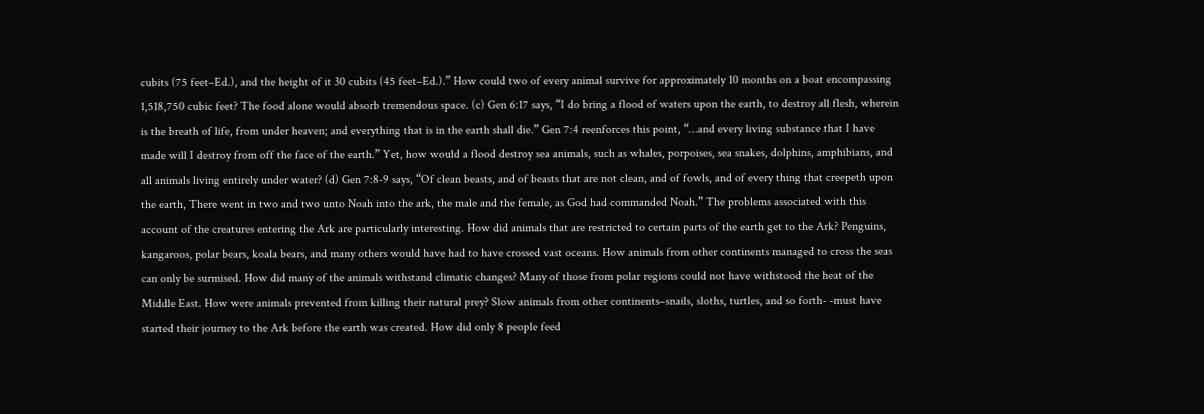cubits (75 feet–Ed.), and the height of it 30 cubits (45 feet–Ed.).” How could two of every animal survive for approximately 10 months on a boat encompassing 1,518,750 cubic feet? The food alone would absorb tremendous space. (c) Gen 6:17 says, “I do bring a flood of waters upon the earth, to destroy all flesh, wherein is the breath of life, from under heaven; and everything that is in the earth shall die.” Gen 7:4 reenforces this point, “…and every living substance that I have made will I destroy from off the face of the earth.” Yet, how would a flood destroy sea animals, such as whales, porpoises, sea snakes, dolphins, amphibians, and all animals living entirely under water? (d) Gen 7:8-9 says, “Of clean beasts, and of beasts that are not clean, and of fowls, and of every thing that creepeth upon the earth, There went in two and two unto Noah into the ark, the male and the female, as God had commanded Noah.” The problems associated with this account of the creatures entering the Ark are particularly interesting. How did animals that are restricted to certain parts of the earth get to the Ark? Penguins, kangaroos, polar bears, koala bears, and many others would have had to have crossed vast oceans. How animals from other continents managed to cross the seas can only be surmised. How did many of the animals withstand climatic changes? Many of those from polar regions could not have withstood the heat of the Middle East. How were animals prevented from killing their natural prey? Slow animals from other continents–snails, sloths, turtles, and so forth- -must have started their journey to the Ark before the earth was created. How did only 8 people feed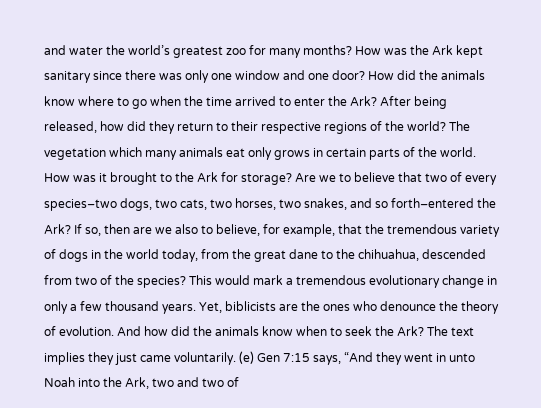and water the world’s greatest zoo for many months? How was the Ark kept sanitary since there was only one window and one door? How did the animals know where to go when the time arrived to enter the Ark? After being released, how did they return to their respective regions of the world? The vegetation which many animals eat only grows in certain parts of the world. How was it brought to the Ark for storage? Are we to believe that two of every species–two dogs, two cats, two horses, two snakes, and so forth–entered the Ark? If so, then are we also to believe, for example, that the tremendous variety of dogs in the world today, from the great dane to the chihuahua, descended from two of the species? This would mark a tremendous evolutionary change in only a few thousand years. Yet, biblicists are the ones who denounce the theory of evolution. And how did the animals know when to seek the Ark? The text implies they just came voluntarily. (e) Gen 7:15 says, “And they went in unto Noah into the Ark, two and two of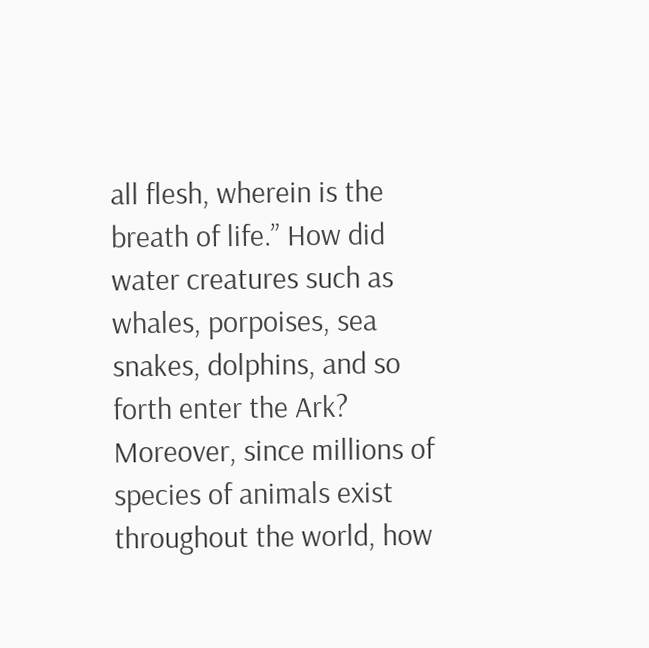all flesh, wherein is the breath of life.” How did water creatures such as whales, porpoises, sea snakes, dolphins, and so forth enter the Ark? Moreover, since millions of species of animals exist throughout the world, how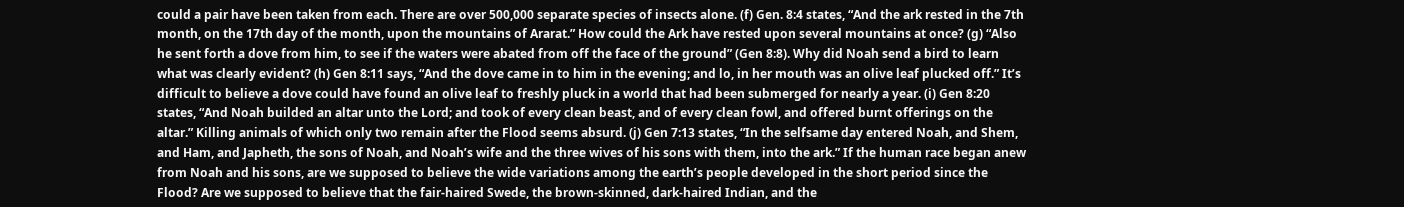could a pair have been taken from each. There are over 500,000 separate species of insects alone. (f) Gen. 8:4 states, “And the ark rested in the 7th month, on the 17th day of the month, upon the mountains of Ararat.” How could the Ark have rested upon several mountains at once? (g) “Also he sent forth a dove from him, to see if the waters were abated from off the face of the ground” (Gen 8:8). Why did Noah send a bird to learn what was clearly evident? (h) Gen 8:11 says, “And the dove came in to him in the evening; and lo, in her mouth was an olive leaf plucked off.” It’s difficult to believe a dove could have found an olive leaf to freshly pluck in a world that had been submerged for nearly a year. (i) Gen 8:20 states, “And Noah builded an altar unto the Lord; and took of every clean beast, and of every clean fowl, and offered burnt offerings on the altar.” Killing animals of which only two remain after the Flood seems absurd. (j) Gen 7:13 states, “In the selfsame day entered Noah, and Shem, and Ham, and Japheth, the sons of Noah, and Noah’s wife and the three wives of his sons with them, into the ark.” If the human race began anew from Noah and his sons, are we supposed to believe the wide variations among the earth’s people developed in the short period since the Flood? Are we supposed to believe that the fair-haired Swede, the brown-skinned, dark-haired Indian, and the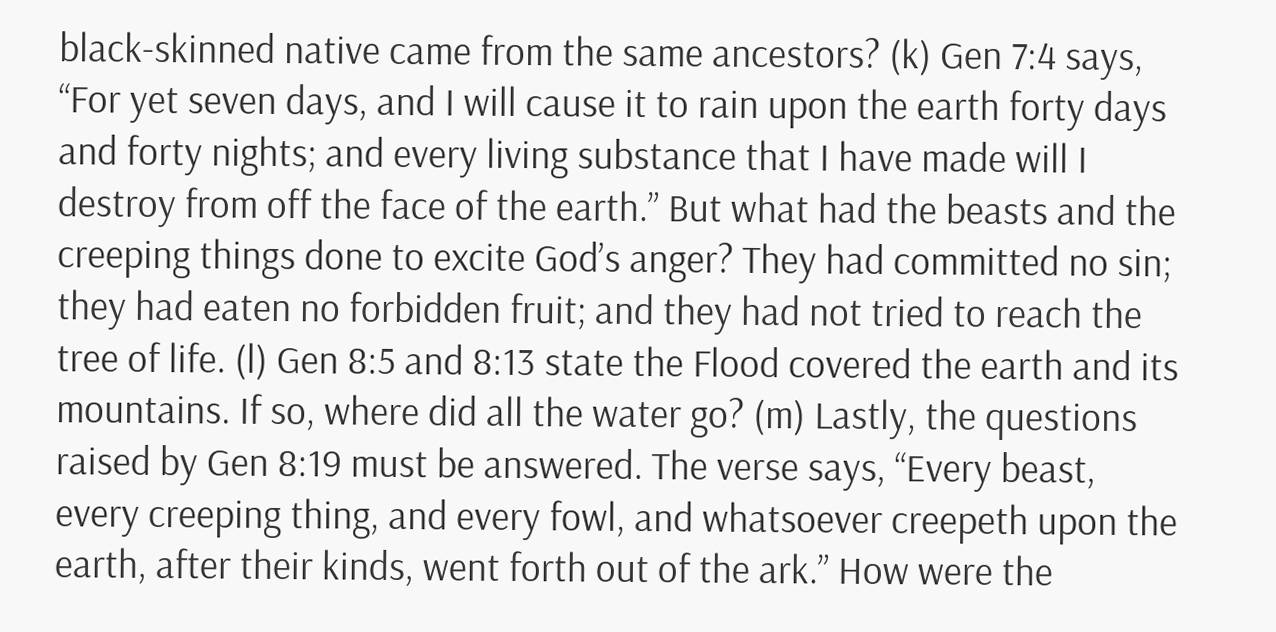black-skinned native came from the same ancestors? (k) Gen 7:4 says, “For yet seven days, and I will cause it to rain upon the earth forty days and forty nights; and every living substance that I have made will I destroy from off the face of the earth.” But what had the beasts and the creeping things done to excite God’s anger? They had committed no sin; they had eaten no forbidden fruit; and they had not tried to reach the tree of life. (l) Gen 8:5 and 8:13 state the Flood covered the earth and its mountains. If so, where did all the water go? (m) Lastly, the questions raised by Gen 8:19 must be answered. The verse says, “Every beast, every creeping thing, and every fowl, and whatsoever creepeth upon the earth, after their kinds, went forth out of the ark.” How were the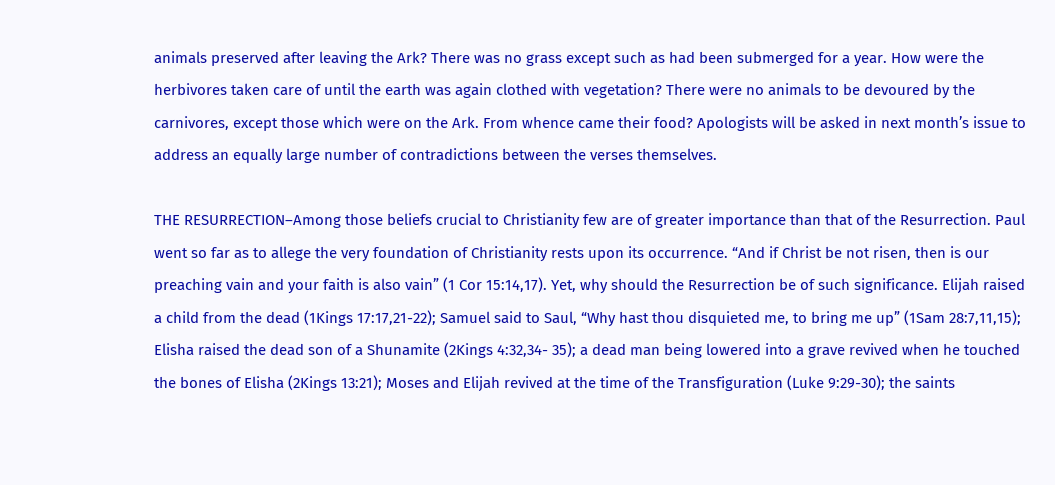animals preserved after leaving the Ark? There was no grass except such as had been submerged for a year. How were the herbivores taken care of until the earth was again clothed with vegetation? There were no animals to be devoured by the carnivores, except those which were on the Ark. From whence came their food? Apologists will be asked in next month’s issue to address an equally large number of contradictions between the verses themselves.

THE RESURRECTION–Among those beliefs crucial to Christianity few are of greater importance than that of the Resurrection. Paul went so far as to allege the very foundation of Christianity rests upon its occurrence. “And if Christ be not risen, then is our preaching vain and your faith is also vain” (1 Cor 15:14,17). Yet, why should the Resurrection be of such significance. Elijah raised a child from the dead (1Kings 17:17,21-22); Samuel said to Saul, “Why hast thou disquieted me, to bring me up” (1Sam 28:7,11,15); Elisha raised the dead son of a Shunamite (2Kings 4:32,34- 35); a dead man being lowered into a grave revived when he touched the bones of Elisha (2Kings 13:21); Moses and Elijah revived at the time of the Transfiguration (Luke 9:29-30); the saints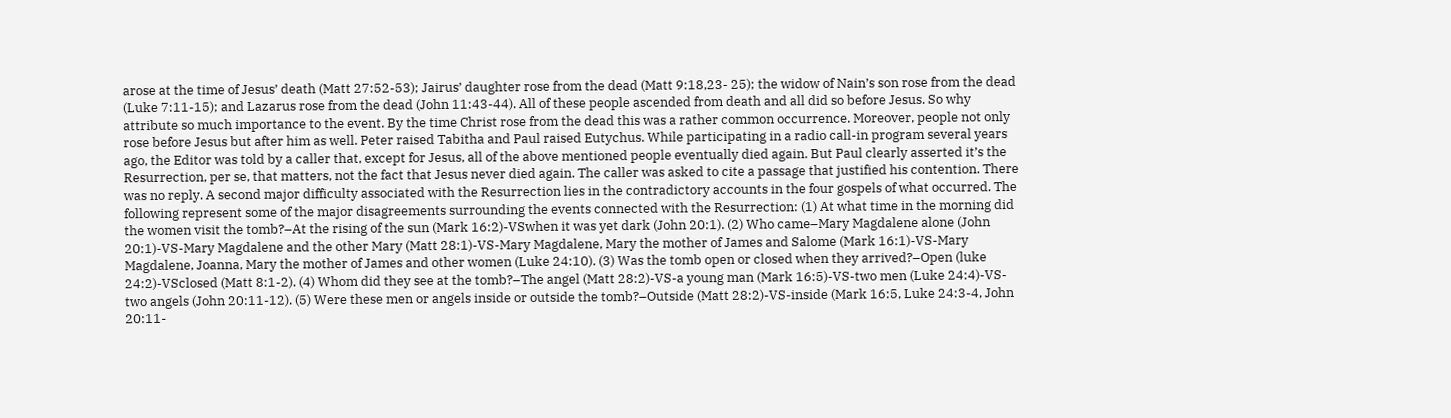arose at the time of Jesus’ death (Matt 27:52-53); Jairus’ daughter rose from the dead (Matt 9:18,23- 25); the widow of Nain’s son rose from the dead (Luke 7:11-15); and Lazarus rose from the dead (John 11:43-44). All of these people ascended from death and all did so before Jesus. So why attribute so much importance to the event. By the time Christ rose from the dead this was a rather common occurrence. Moreover, people not only rose before Jesus but after him as well. Peter raised Tabitha and Paul raised Eutychus. While participating in a radio call-in program several years ago, the Editor was told by a caller that, except for Jesus, all of the above mentioned people eventually died again. But Paul clearly asserted it’s the Resurrection, per se, that matters, not the fact that Jesus never died again. The caller was asked to cite a passage that justified his contention. There was no reply. A second major difficulty associated with the Resurrection lies in the contradictory accounts in the four gospels of what occurred. The following represent some of the major disagreements surrounding the events connected with the Resurrection: (1) At what time in the morning did the women visit the tomb?–At the rising of the sun (Mark 16:2)-VSwhen it was yet dark (John 20:1). (2) Who came–Mary Magdalene alone (John 20:1)-VS-Mary Magdalene and the other Mary (Matt 28:1)-VS-Mary Magdalene, Mary the mother of James and Salome (Mark 16:1)-VS-Mary Magdalene, Joanna, Mary the mother of James and other women (Luke 24:10). (3) Was the tomb open or closed when they arrived?–Open (luke 24:2)-VSclosed (Matt 8:1-2). (4) Whom did they see at the tomb?–The angel (Matt 28:2)-VS-a young man (Mark 16:5)-VS-two men (Luke 24:4)-VS-two angels (John 20:11-12). (5) Were these men or angels inside or outside the tomb?–Outside (Matt 28:2)-VS-inside (Mark 16:5, Luke 24:3-4, John 20:11-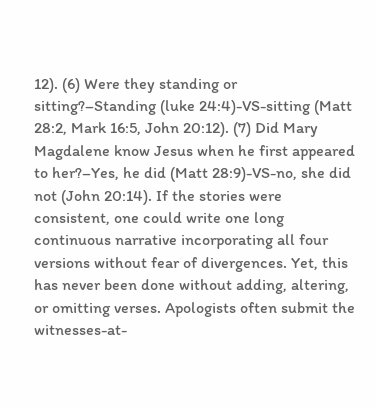12). (6) Were they standing or sitting?–Standing (luke 24:4)-VS-sitting (Matt 28:2, Mark 16:5, John 20:12). (7) Did Mary Magdalene know Jesus when he first appeared to her?–Yes, he did (Matt 28:9)-VS-no, she did not (John 20:14). If the stories were consistent, one could write one long continuous narrative incorporating all four versions without fear of divergences. Yet, this has never been done without adding, altering, or omitting verses. Apologists often submit the witnesses-at-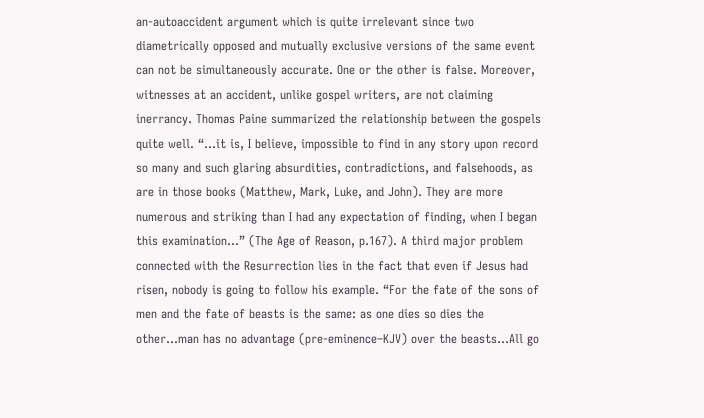an-autoaccident argument which is quite irrelevant since two diametrically opposed and mutually exclusive versions of the same event can not be simultaneously accurate. One or the other is false. Moreover, witnesses at an accident, unlike gospel writers, are not claiming inerrancy. Thomas Paine summarized the relationship between the gospels quite well. “…it is, I believe, impossible to find in any story upon record so many and such glaring absurdities, contradictions, and falsehoods, as are in those books (Matthew, Mark, Luke, and John). They are more numerous and striking than I had any expectation of finding, when I began this examination…” (The Age of Reason, p.167). A third major problem connected with the Resurrection lies in the fact that even if Jesus had risen, nobody is going to follow his example. “For the fate of the sons of men and the fate of beasts is the same: as one dies so dies the other…man has no advantage (pre-eminence–KJV) over the beasts…All go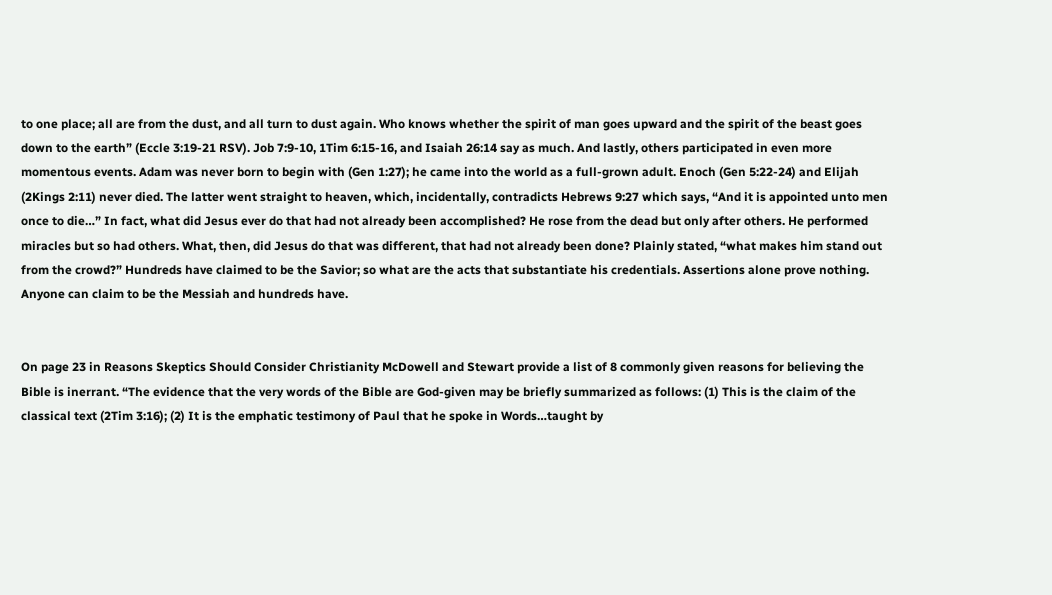to one place; all are from the dust, and all turn to dust again. Who knows whether the spirit of man goes upward and the spirit of the beast goes down to the earth” (Eccle 3:19-21 RSV). Job 7:9-10, 1Tim 6:15-16, and Isaiah 26:14 say as much. And lastly, others participated in even more momentous events. Adam was never born to begin with (Gen 1:27); he came into the world as a full-grown adult. Enoch (Gen 5:22-24) and Elijah (2Kings 2:11) never died. The latter went straight to heaven, which, incidentally, contradicts Hebrews 9:27 which says, “And it is appointed unto men once to die…” In fact, what did Jesus ever do that had not already been accomplished? He rose from the dead but only after others. He performed miracles but so had others. What, then, did Jesus do that was different, that had not already been done? Plainly stated, “what makes him stand out from the crowd?” Hundreds have claimed to be the Savior; so what are the acts that substantiate his credentials. Assertions alone prove nothing. Anyone can claim to be the Messiah and hundreds have.


On page 23 in Reasons Skeptics Should Consider Christianity McDowell and Stewart provide a list of 8 commonly given reasons for believing the Bible is inerrant. “The evidence that the very words of the Bible are God-given may be briefly summarized as follows: (1) This is the claim of the classical text (2Tim 3:16); (2) It is the emphatic testimony of Paul that he spoke in Words…taught by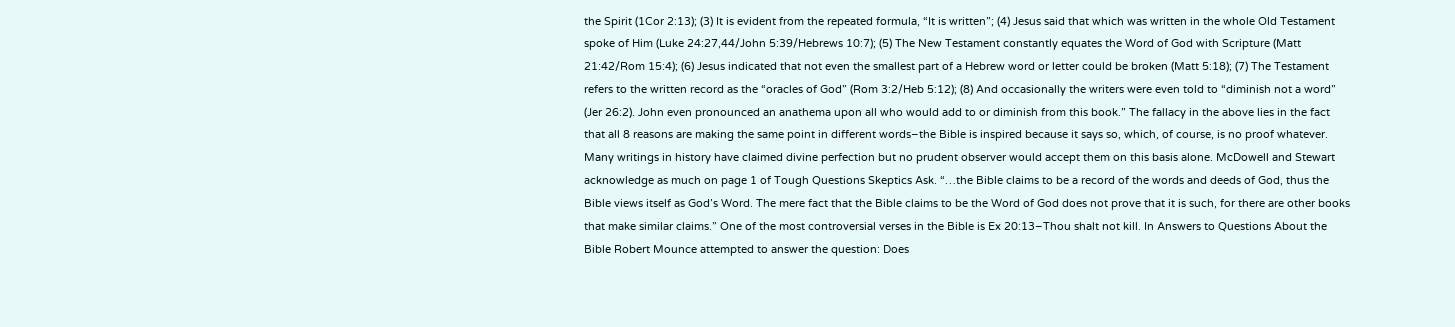the Spirit (1Cor 2:13); (3) It is evident from the repeated formula, “It is written”; (4) Jesus said that which was written in the whole Old Testament spoke of Him (Luke 24:27,44/John 5:39/Hebrews 10:7); (5) The New Testament constantly equates the Word of God with Scripture (Matt 21:42/Rom 15:4); (6) Jesus indicated that not even the smallest part of a Hebrew word or letter could be broken (Matt 5:18); (7) The Testament refers to the written record as the “oracles of God” (Rom 3:2/Heb 5:12); (8) And occasionally the writers were even told to “diminish not a word” (Jer 26:2). John even pronounced an anathema upon all who would add to or diminish from this book.” The fallacy in the above lies in the fact that all 8 reasons are making the same point in different words–the Bible is inspired because it says so, which, of course, is no proof whatever. Many writings in history have claimed divine perfection but no prudent observer would accept them on this basis alone. McDowell and Stewart acknowledge as much on page 1 of Tough Questions Skeptics Ask. “…the Bible claims to be a record of the words and deeds of God, thus the Bible views itself as God’s Word. The mere fact that the Bible claims to be the Word of God does not prove that it is such, for there are other books that make similar claims.” One of the most controversial verses in the Bible is Ex 20:13–Thou shalt not kill. In Answers to Questions About the Bible Robert Mounce attempted to answer the question: Does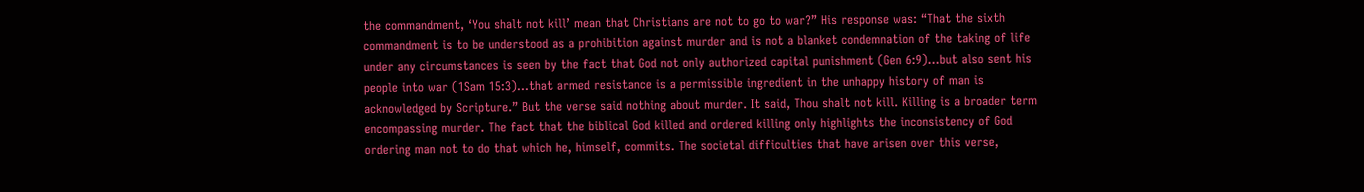the commandment, ‘You shalt not kill’ mean that Christians are not to go to war?” His response was: “That the sixth commandment is to be understood as a prohibition against murder and is not a blanket condemnation of the taking of life under any circumstances is seen by the fact that God not only authorized capital punishment (Gen 6:9)…but also sent his people into war (1Sam 15:3)…that armed resistance is a permissible ingredient in the unhappy history of man is acknowledged by Scripture.” But the verse said nothing about murder. It said, Thou shalt not kill. Killing is a broader term encompassing murder. The fact that the biblical God killed and ordered killing only highlights the inconsistency of God ordering man not to do that which he, himself, commits. The societal difficulties that have arisen over this verse,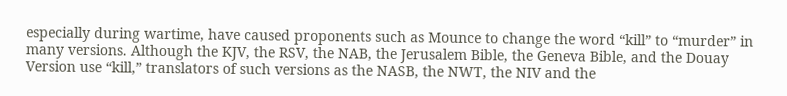especially during wartime, have caused proponents such as Mounce to change the word “kill” to “murder” in many versions. Although the KJV, the RSV, the NAB, the Jerusalem Bible, the Geneva Bible, and the Douay Version use “kill,” translators of such versions as the NASB, the NWT, the NIV and the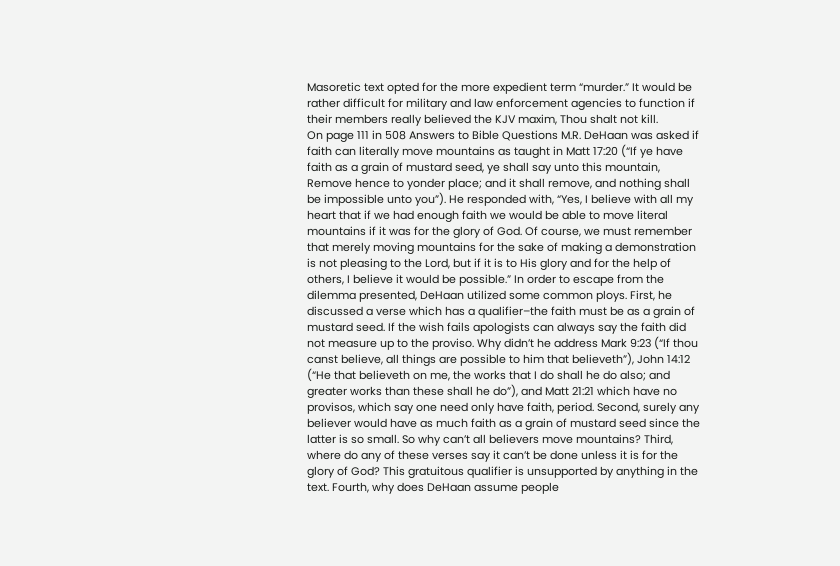Masoretic text opted for the more expedient term “murder.” It would be rather difficult for military and law enforcement agencies to function if their members really believed the KJV maxim, Thou shalt not kill.
On page 111 in 508 Answers to Bible Questions M.R. DeHaan was asked if faith can literally move mountains as taught in Matt 17:20 (“If ye have faith as a grain of mustard seed, ye shall say unto this mountain, Remove hence to yonder place; and it shall remove, and nothing shall be impossible unto you”). He responded with, “Yes, I believe with all my heart that if we had enough faith we would be able to move literal mountains if it was for the glory of God. Of course, we must remember that merely moving mountains for the sake of making a demonstration is not pleasing to the Lord, but if it is to His glory and for the help of others, I believe it would be possible.” In order to escape from the dilemma presented, DeHaan utilized some common ploys. First, he discussed a verse which has a qualifier–the faith must be as a grain of mustard seed. If the wish fails apologists can always say the faith did not measure up to the proviso. Why didn’t he address Mark 9:23 (“If thou canst believe, all things are possible to him that believeth”), John 14:12 (“He that believeth on me, the works that I do shall he do also; and greater works than these shall he do”), and Matt 21:21 which have no provisos, which say one need only have faith, period. Second, surely any believer would have as much faith as a grain of mustard seed since the latter is so small. So why can’t all believers move mountains? Third, where do any of these verses say it can’t be done unless it is for the glory of God? This gratuitous qualifier is unsupported by anything in the text. Fourth, why does DeHaan assume people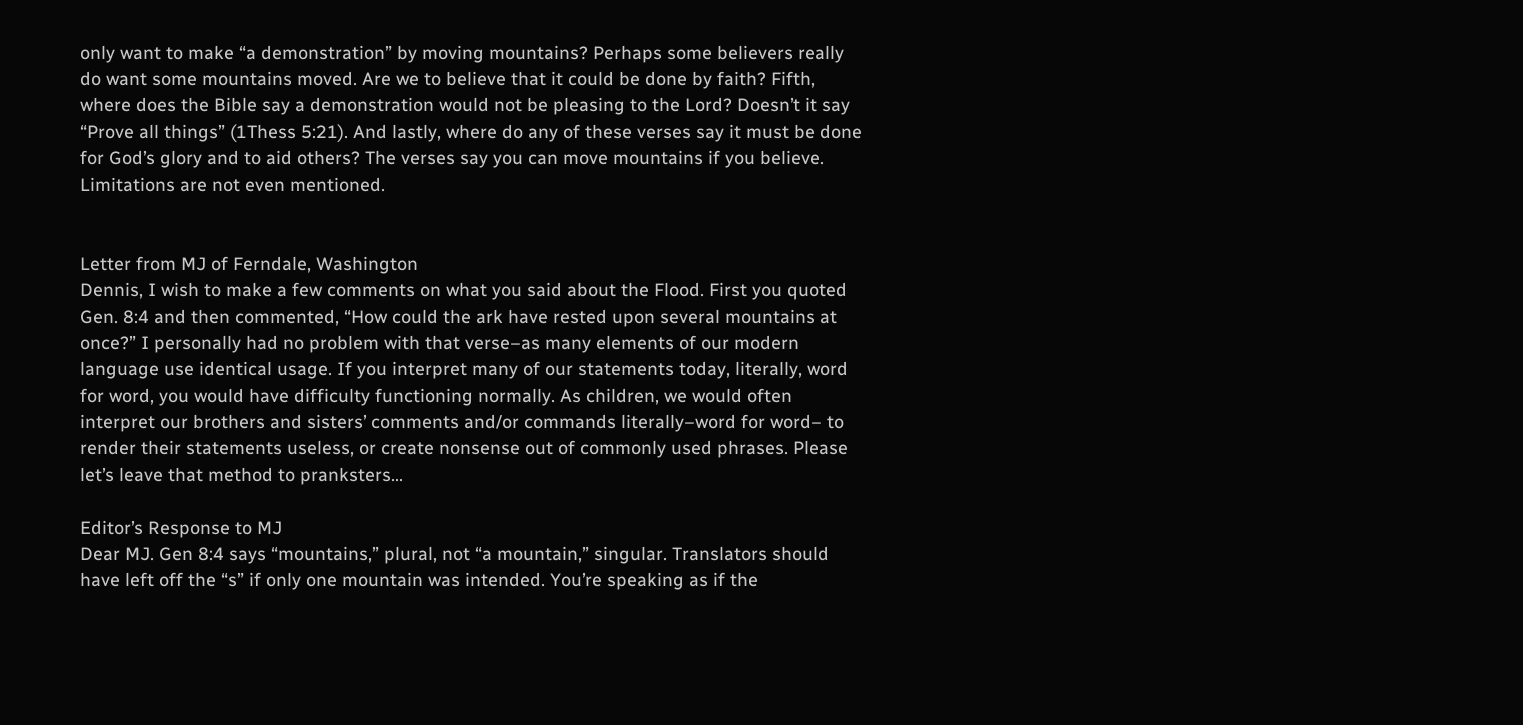only want to make “a demonstration” by moving mountains? Perhaps some believers really do want some mountains moved. Are we to believe that it could be done by faith? Fifth, where does the Bible say a demonstration would not be pleasing to the Lord? Doesn’t it say “Prove all things” (1Thess 5:21). And lastly, where do any of these verses say it must be done for God’s glory and to aid others? The verses say you can move mountains if you believe. Limitations are not even mentioned.


Letter from MJ of Ferndale, Washington
Dennis, I wish to make a few comments on what you said about the Flood. First you quoted Gen. 8:4 and then commented, “How could the ark have rested upon several mountains at once?” I personally had no problem with that verse–as many elements of our modern language use identical usage. If you interpret many of our statements today, literally, word for word, you would have difficulty functioning normally. As children, we would often interpret our brothers and sisters’ comments and/or commands literally–word for word– to render their statements useless, or create nonsense out of commonly used phrases. Please let’s leave that method to pranksters…

Editor’s Response to MJ
Dear MJ. Gen 8:4 says “mountains,” plural, not “a mountain,” singular. Translators should have left off the “s” if only one mountain was intended. You’re speaking as if the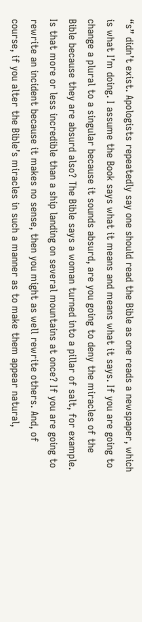“s” didn’t exist. Apologists repeatedly say one should read the Bible as one reads a newspaper, which is what I’m doing. I assume the Book says what it means and means what it says. If you are going to change a plural to a singular because it sounds absurd, are you going to deny the miracles of the Bible because they are absurd also? The Bible says a woman turned into a pillar of salt, for example. Is that more or less incredible than a ship landing on several mountains at once? If you are going to rewrite an incident because it makes no sense, then you might as well rewrite others. And, of course, if you alter the Bible’s miracles in such a manner as to make them appear natural,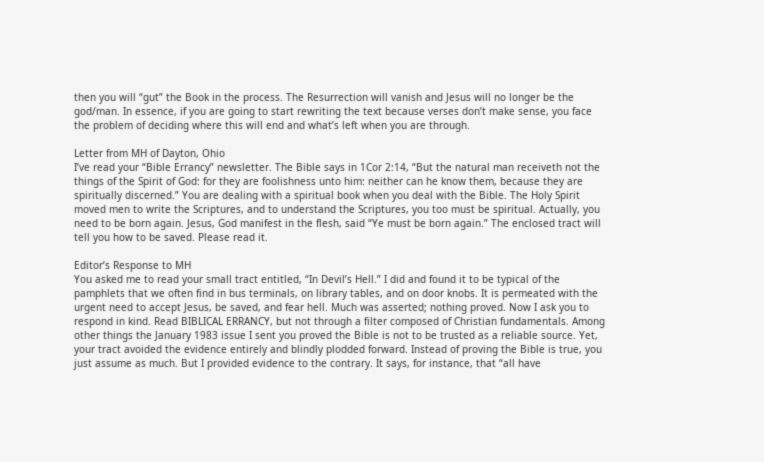then you will “gut” the Book in the process. The Resurrection will vanish and Jesus will no longer be the god/man. In essence, if you are going to start rewriting the text because verses don’t make sense, you face the problem of deciding where this will end and what’s left when you are through.

Letter from MH of Dayton, Ohio
I’ve read your “Bible Errancy” newsletter. The Bible says in 1Cor 2:14, “But the natural man receiveth not the things of the Spirit of God: for they are foolishness unto him: neither can he know them, because they are spiritually discerned.” You are dealing with a spiritual book when you deal with the Bible. The Holy Spirit moved men to write the Scriptures, and to understand the Scriptures, you too must be spiritual. Actually, you need to be born again. Jesus, God manifest in the flesh, said “Ye must be born again.” The enclosed tract will tell you how to be saved. Please read it.

Editor’s Response to MH
You asked me to read your small tract entitled, “In Devil’s Hell.” I did and found it to be typical of the pamphlets that we often find in bus terminals, on library tables, and on door knobs. It is permeated with the urgent need to accept Jesus, be saved, and fear hell. Much was asserted; nothing proved. Now I ask you to respond in kind. Read BIBLICAL ERRANCY, but not through a filter composed of Christian fundamentals. Among other things the January 1983 issue I sent you proved the Bible is not to be trusted as a reliable source. Yet, your tract avoided the evidence entirely and blindly plodded forward. Instead of proving the Bible is true, you just assume as much. But I provided evidence to the contrary. It says, for instance, that “all have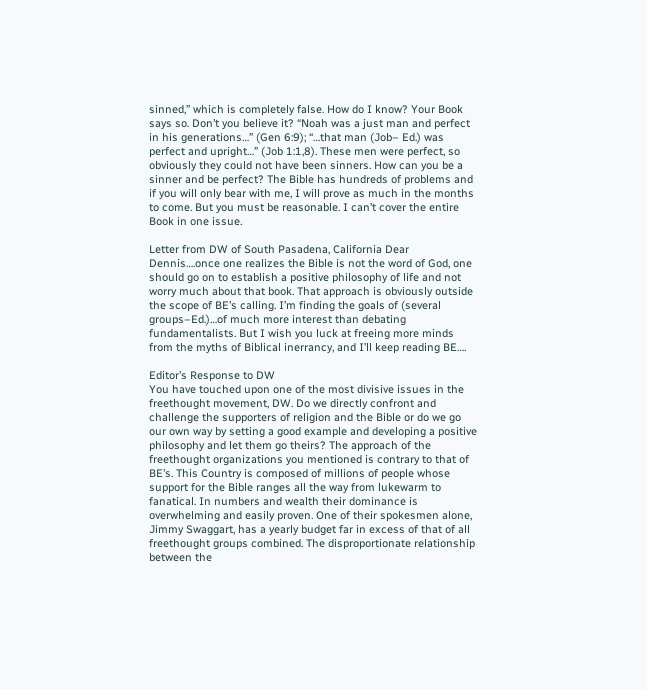sinned,” which is completely false. How do I know? Your Book says so. Don’t you believe it? “Noah was a just man and perfect in his generations…” (Gen 6:9); “…that man (Job– Ed.) was perfect and upright…” (Job 1:1,8). These men were perfect, so obviously they could not have been sinners. How can you be a sinner and be perfect? The Bible has hundreds of problems and if you will only bear with me, I will prove as much in the months to come. But you must be reasonable. I can’t cover the entire Book in one issue.

Letter from DW of South Pasadena, California Dear Dennis….once one realizes the Bible is not the word of God, one should go on to establish a positive philosophy of life and not worry much about that book. That approach is obviously outside the scope of BE’s calling. I’m finding the goals of (several groups–Ed.)…of much more interest than debating fundamentalists. But I wish you luck at freeing more minds from the myths of Biblical inerrancy, and I’ll keep reading BE….

Editor’s Response to DW
You have touched upon one of the most divisive issues in the freethought movement, DW. Do we directly confront and challenge the supporters of religion and the Bible or do we go our own way by setting a good example and developing a positive philosophy and let them go theirs? The approach of the freethought organizations you mentioned is contrary to that of BE’s. This Country is composed of millions of people whose support for the Bible ranges all the way from lukewarm to fanatical. In numbers and wealth their dominance is overwhelming and easily proven. One of their spokesmen alone, Jimmy Swaggart, has a yearly budget far in excess of that of all freethought groups combined. The disproportionate relationship between the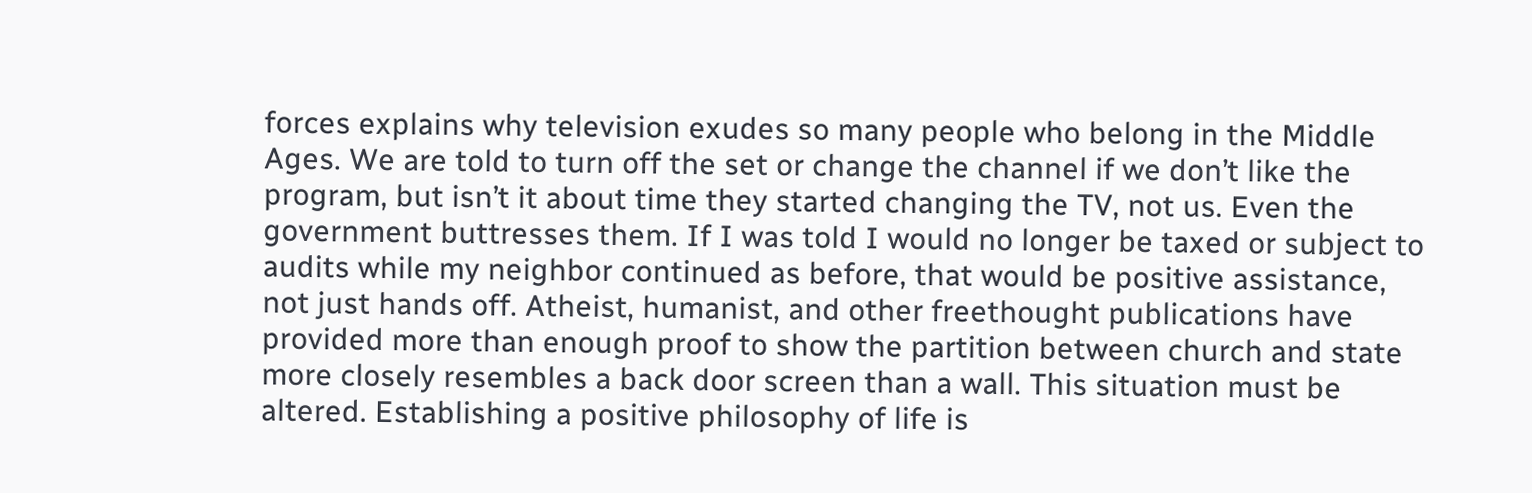forces explains why television exudes so many people who belong in the Middle Ages. We are told to turn off the set or change the channel if we don’t like the program, but isn’t it about time they started changing the TV, not us. Even the government buttresses them. If I was told I would no longer be taxed or subject to audits while my neighbor continued as before, that would be positive assistance, not just hands off. Atheist, humanist, and other freethought publications have provided more than enough proof to show the partition between church and state more closely resembles a back door screen than a wall. This situation must be altered. Establishing a positive philosophy of life is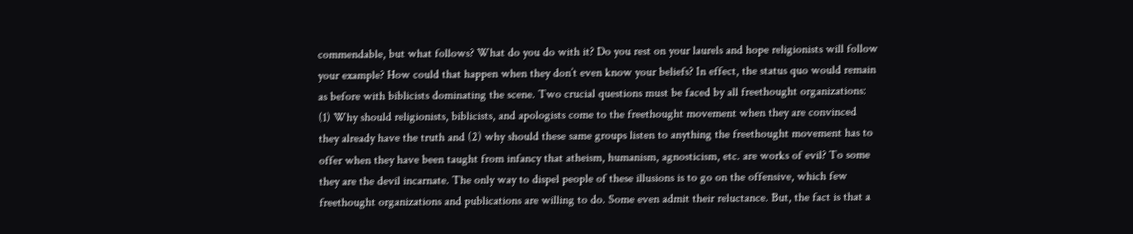commendable, but what follows? What do you do with it? Do you rest on your laurels and hope religionists will follow your example? How could that happen when they don’t even know your beliefs? In effect, the status quo would remain as before with biblicists dominating the scene. Two crucial questions must be faced by all freethought organizations: (1) Why should religionists, biblicists, and apologists come to the freethought movement when they are convinced they already have the truth and (2) why should these same groups listen to anything the freethought movement has to offer when they have been taught from infancy that atheism, humanism, agnosticism, etc. are works of evil? To some they are the devil incarnate. The only way to dispel people of these illusions is to go on the offensive, which few freethought organizations and publications are willing to do. Some even admit their reluctance. But, the fact is that a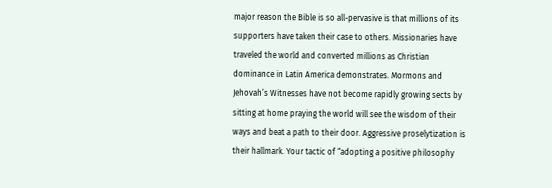major reason the Bible is so all-pervasive is that millions of its supporters have taken their case to others. Missionaries have traveled the world and converted millions as Christian dominance in Latin America demonstrates. Mormons and Jehovah’s Witnesses have not become rapidly growing sects by sitting at home praying the world will see the wisdom of their ways and beat a path to their door. Aggressive proselytization is their hallmark. Your tactic of “adopting a positive philosophy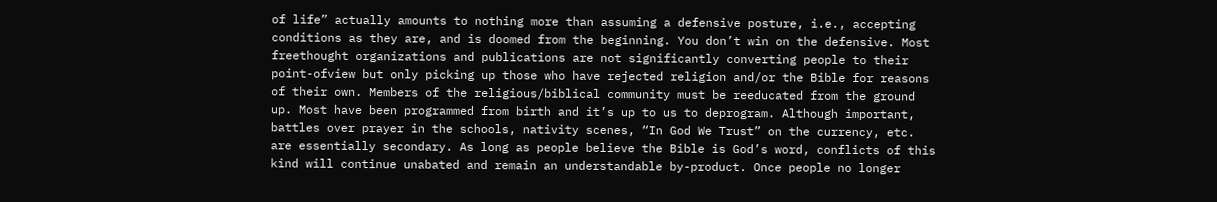of life” actually amounts to nothing more than assuming a defensive posture, i.e., accepting conditions as they are, and is doomed from the beginning. You don’t win on the defensive. Most freethought organizations and publications are not significantly converting people to their point-ofview but only picking up those who have rejected religion and/or the Bible for reasons of their own. Members of the religious/biblical community must be reeducated from the ground up. Most have been programmed from birth and it’s up to us to deprogram. Although important, battles over prayer in the schools, nativity scenes, “In God We Trust” on the currency, etc. are essentially secondary. As long as people believe the Bible is God’s word, conflicts of this kind will continue unabated and remain an understandable by-product. Once people no longer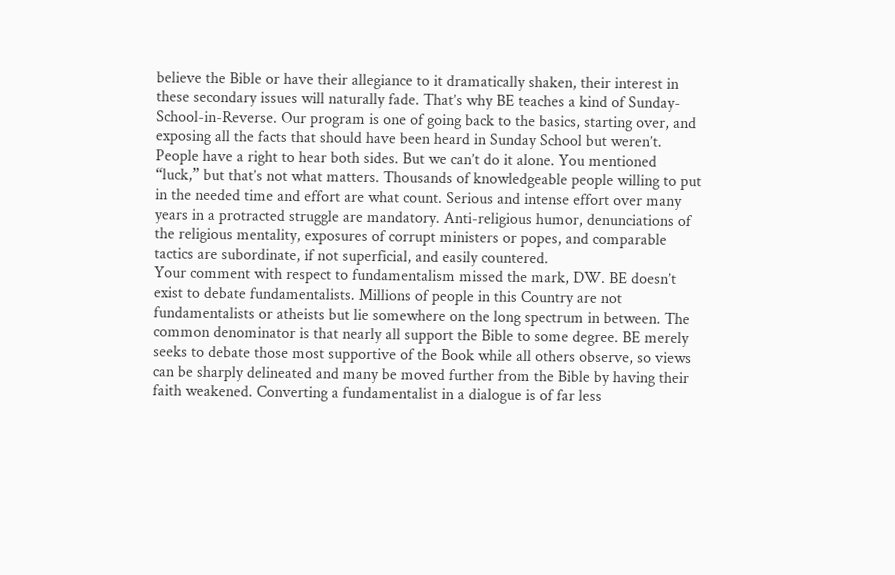believe the Bible or have their allegiance to it dramatically shaken, their interest in these secondary issues will naturally fade. That’s why BE teaches a kind of Sunday-School-in-Reverse. Our program is one of going back to the basics, starting over, and exposing all the facts that should have been heard in Sunday School but weren’t. People have a right to hear both sides. But we can’t do it alone. You mentioned “luck,” but that’s not what matters. Thousands of knowledgeable people willing to put in the needed time and effort are what count. Serious and intense effort over many years in a protracted struggle are mandatory. Anti-religious humor, denunciations of the religious mentality, exposures of corrupt ministers or popes, and comparable tactics are subordinate, if not superficial, and easily countered.
Your comment with respect to fundamentalism missed the mark, DW. BE doesn’t exist to debate fundamentalists. Millions of people in this Country are not fundamentalists or atheists but lie somewhere on the long spectrum in between. The common denominator is that nearly all support the Bible to some degree. BE merely seeks to debate those most supportive of the Book while all others observe, so views can be sharply delineated and many be moved further from the Bible by having their faith weakened. Converting a fundamentalist in a dialogue is of far less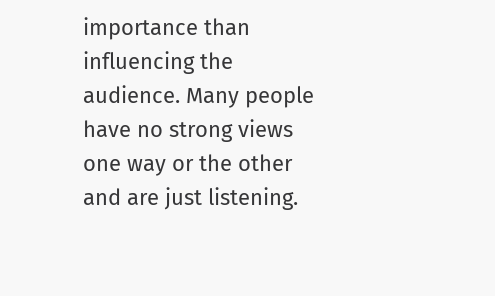importance than influencing the audience. Many people have no strong views one way or the other and are just listening.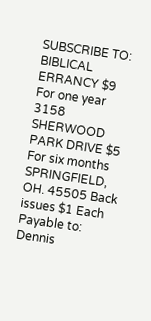SUBSCRIBE TO: BIBLICAL ERRANCY $9 For one year 3158 SHERWOOD PARK DRIVE $5 For six months SPRINGFIELD, OH. 45505 Back issues $1 Each Payable to: Dennis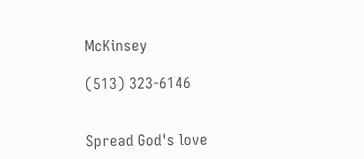McKinsey

(513) 323-6146


Spread God's love